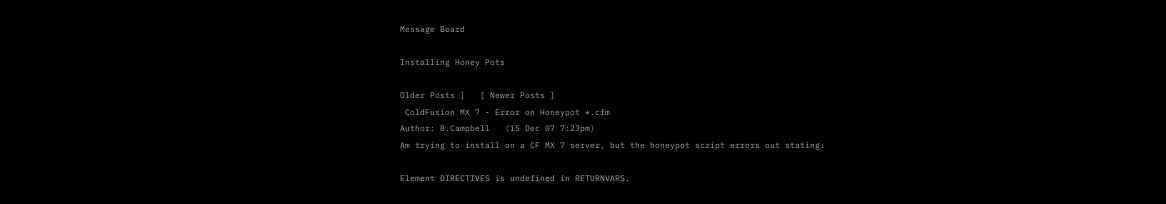Message Board

Installing Honey Pots

Older Posts ]   [ Newer Posts ]
 ColdFusion MX 7 - Error on Honeypot *.cfm
Author: B.Campbell   (15 Dec 07 7:23pm)
Am trying to install on a CF MX 7 server, but the honeypot script errors out stating:

Element DIRECTIVES is undefined in RETURNVARS.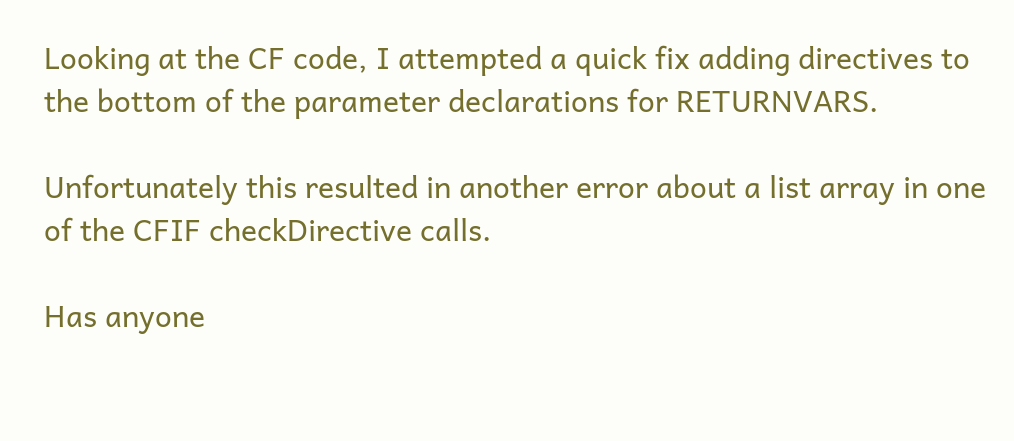Looking at the CF code, I attempted a quick fix adding directives to the bottom of the parameter declarations for RETURNVARS.

Unfortunately this resulted in another error about a list array in one of the CFIF checkDirective calls.

Has anyone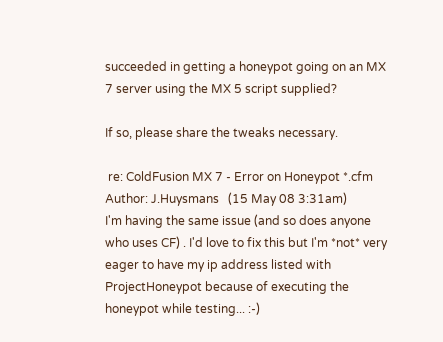succeeded in getting a honeypot going on an MX 7 server using the MX 5 script supplied?

If so, please share the tweaks necessary.

 re: ColdFusion MX 7 - Error on Honeypot *.cfm
Author: J.Huysmans   (15 May 08 3:31am)
I'm having the same issue (and so does anyone who uses CF) . I'd love to fix this but I'm *not* very eager to have my ip address listed with ProjectHoneypot because of executing the honeypot while testing... :-)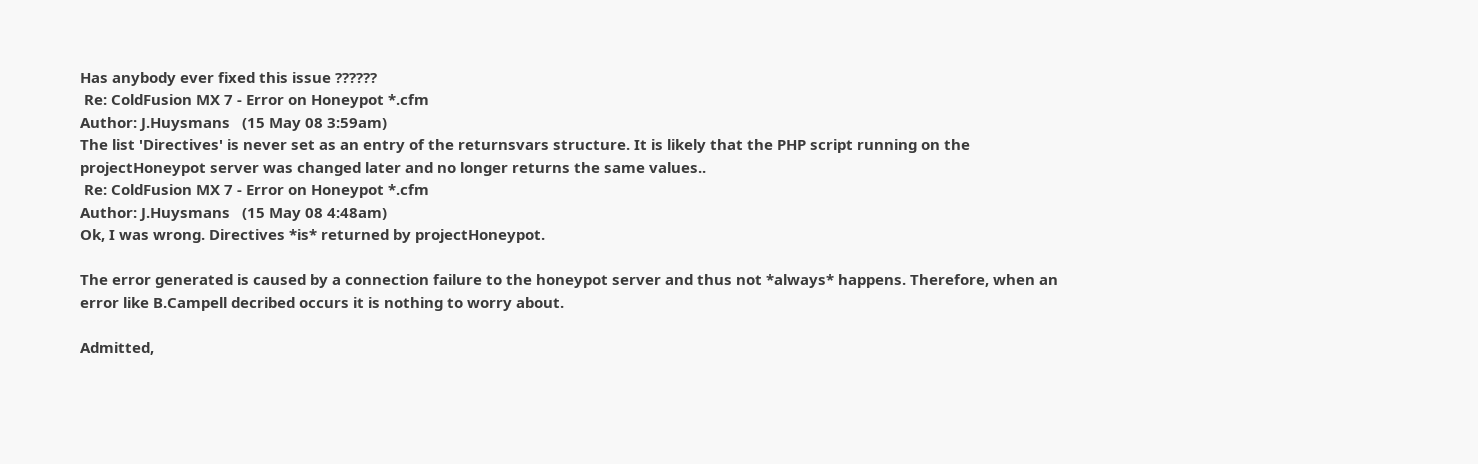Has anybody ever fixed this issue ??????
 Re: ColdFusion MX 7 - Error on Honeypot *.cfm
Author: J.Huysmans   (15 May 08 3:59am)
The list 'Directives' is never set as an entry of the returnsvars structure. It is likely that the PHP script running on the projectHoneypot server was changed later and no longer returns the same values..
 Re: ColdFusion MX 7 - Error on Honeypot *.cfm
Author: J.Huysmans   (15 May 08 4:48am)
Ok, I was wrong. Directives *is* returned by projectHoneypot.

The error generated is caused by a connection failure to the honeypot server and thus not *always* happens. Therefore, when an error like B.Campell decribed occurs it is nothing to worry about.

Admitted,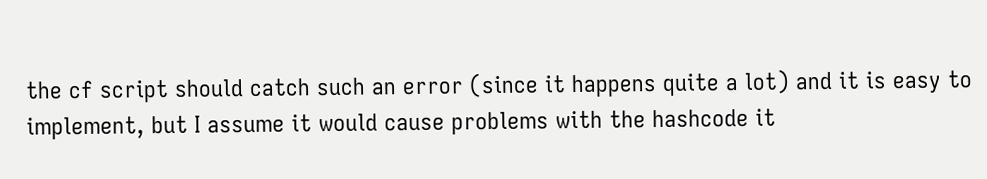the cf script should catch such an error (since it happens quite a lot) and it is easy to implement, but I assume it would cause problems with the hashcode it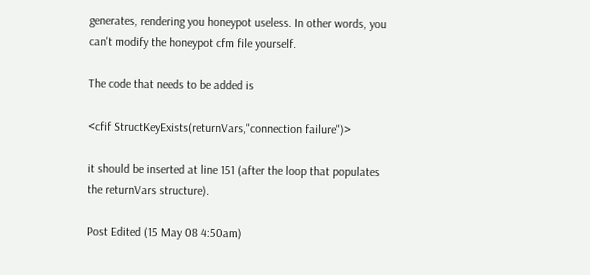generates, rendering you honeypot useless. In other words, you can't modify the honeypot cfm file yourself.

The code that needs to be added is

<cfif StructKeyExists(returnVars,"connection failure")>

it should be inserted at line 151 (after the loop that populates the returnVars structure).

Post Edited (15 May 08 4:50am)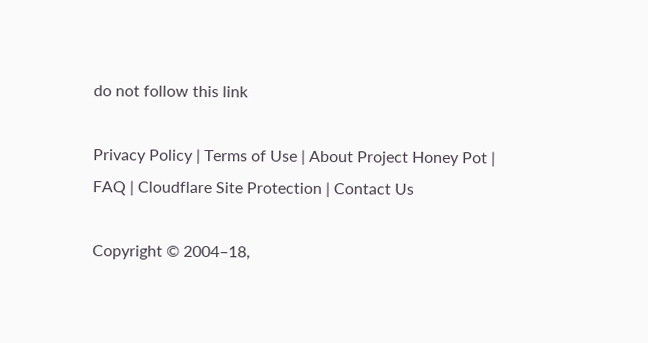do not follow this link

Privacy Policy | Terms of Use | About Project Honey Pot | FAQ | Cloudflare Site Protection | Contact Us

Copyright © 2004–18,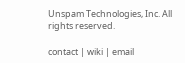Unspam Technologies, Inc. All rights reserved.

contact | wiki | email